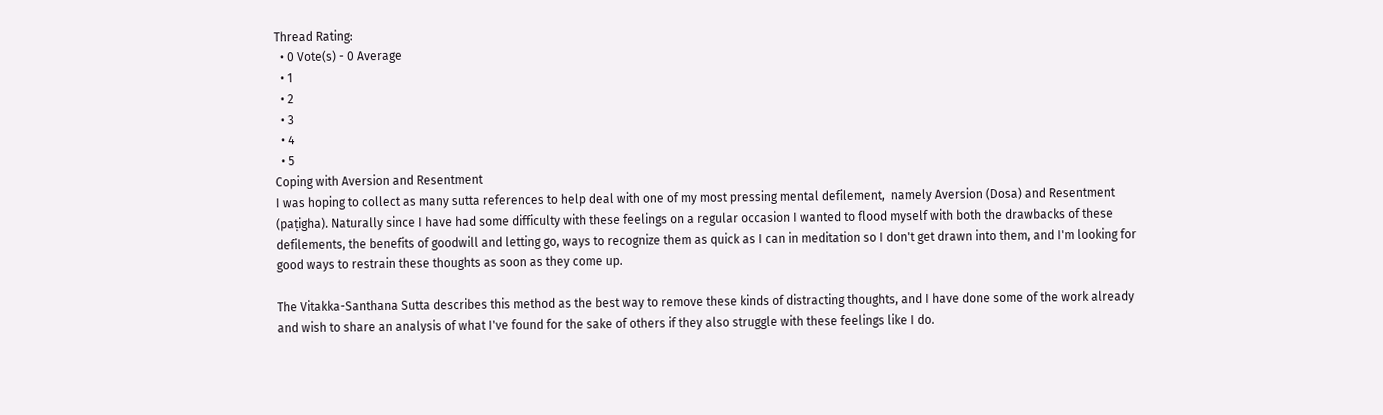Thread Rating:
  • 0 Vote(s) - 0 Average
  • 1
  • 2
  • 3
  • 4
  • 5
Coping with Aversion and Resentment
I was hoping to collect as many sutta references to help deal with one of my most pressing mental defilement,  namely Aversion (Dosa) and Resentment (paṭigha). Naturally since I have had some difficulty with these feelings on a regular occasion I wanted to flood myself with both the drawbacks of these defilements, the benefits of goodwill and letting go, ways to recognize them as quick as I can in meditation so I don't get drawn into them, and I'm looking for good ways to restrain these thoughts as soon as they come up.

The Vitakka-Santhana Sutta describes this method as the best way to remove these kinds of distracting thoughts, and I have done some of the work already and wish to share an analysis of what I've found for the sake of others if they also struggle with these feelings like I do.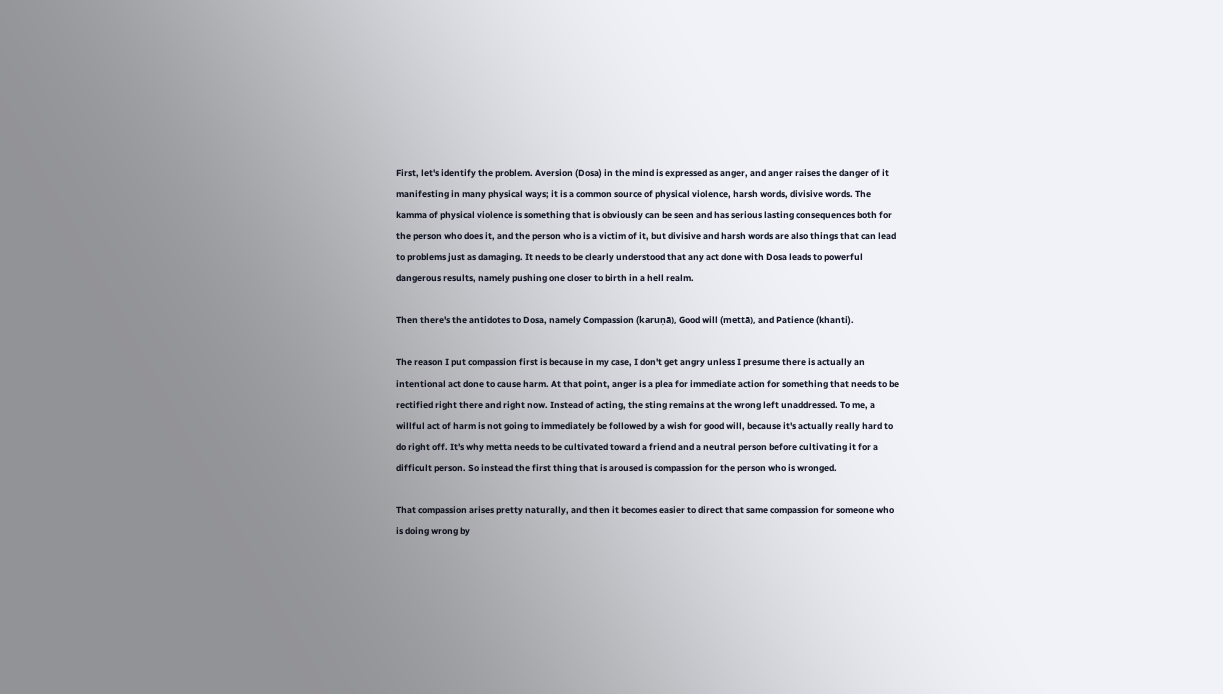First, let's identify the problem. Aversion (Dosa) in the mind is expressed as anger, and anger raises the danger of it manifesting in many physical ways; it is a common source of physical violence, harsh words, divisive words. The kamma of physical violence is something that is obviously can be seen and has serious lasting consequences both for the person who does it, and the person who is a victim of it, but divisive and harsh words are also things that can lead to problems just as damaging. It needs to be clearly understood that any act done with Dosa leads to powerful dangerous results, namely pushing one closer to birth in a hell realm.

Then there's the antidotes to Dosa, namely Compassion (karuṇā), Good will (mettā), and Patience (khanti).

The reason I put compassion first is because in my case, I don't get angry unless I presume there is actually an intentional act done to cause harm. At that point, anger is a plea for immediate action for something that needs to be rectified right there and right now. Instead of acting, the sting remains at the wrong left unaddressed. To me, a willful act of harm is not going to immediately be followed by a wish for good will, because it's actually really hard to do right off. It's why metta needs to be cultivated toward a friend and a neutral person before cultivating it for a difficult person. So instead the first thing that is aroused is compassion for the person who is wronged.

That compassion arises pretty naturally, and then it becomes easier to direct that same compassion for someone who is doing wrong by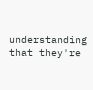understanding that they're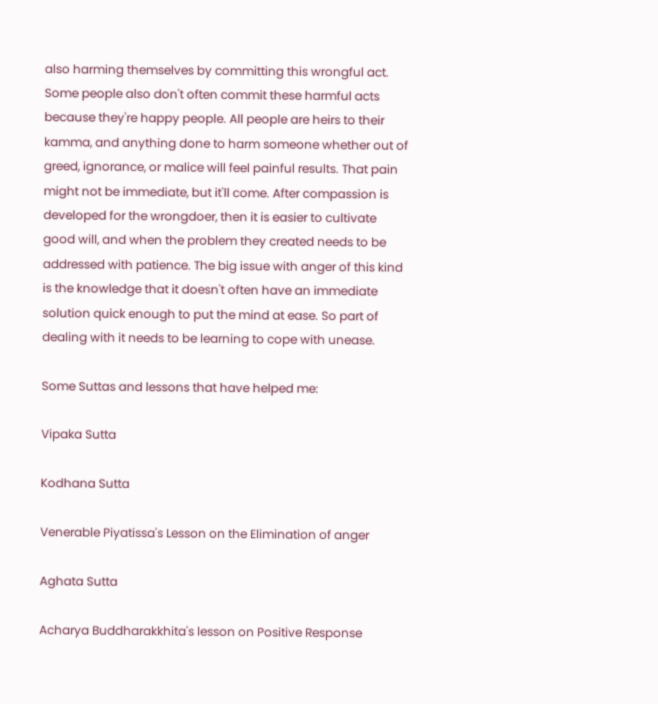also harming themselves by committing this wrongful act. Some people also don't often commit these harmful acts because they're happy people. All people are heirs to their kamma, and anything done to harm someone whether out of greed, ignorance, or malice will feel painful results. That pain might not be immediate, but it'll come. After compassion is developed for the wrongdoer, then it is easier to cultivate good will, and when the problem they created needs to be addressed with patience. The big issue with anger of this kind is the knowledge that it doesn't often have an immediate solution quick enough to put the mind at ease. So part of dealing with it needs to be learning to cope with unease.

Some Suttas and lessons that have helped me:

Vipaka Sutta

Kodhana Sutta

Venerable Piyatissa's Lesson on the Elimination of anger

Aghata Sutta

Acharya Buddharakkhita's lesson on Positive Response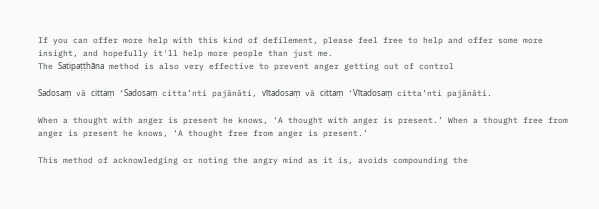If you can offer more help with this kind of defilement, please feel free to help and offer some more insight, and hopefully it'll help more people than just me.
The Satipaṭṭhāna method is also very effective to prevent anger getting out of control

Sadosaṃ vā cittaṃ ‘Sadosaṃ citta’nti pajānāti, vītadosaṃ vā cittaṃ ‘Vītadosaṃ citta’nti pajānāti.

When a thought with anger is present he knows, ‘A thought with anger is present.’ When a thought free from anger is present he knows, ‘A thought free from anger is present.’

This method of acknowledging or noting the angry mind as it is, avoids compounding the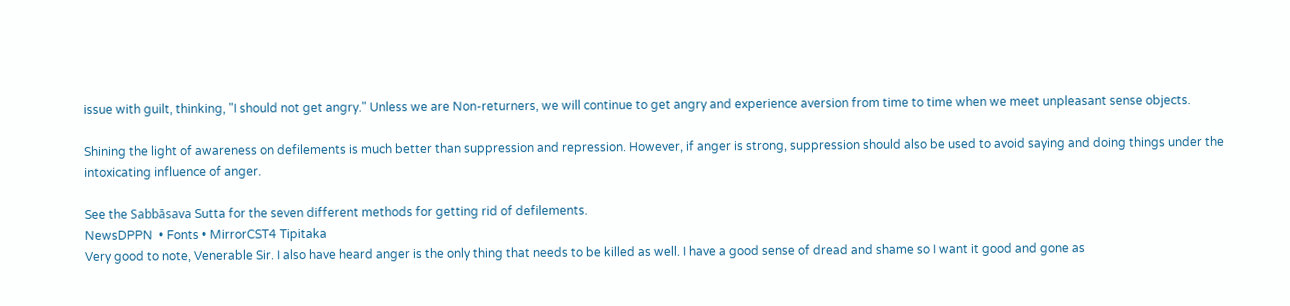issue with guilt, thinking, "I should not get angry." Unless we are Non-returners, we will continue to get angry and experience aversion from time to time when we meet unpleasant sense objects.

Shining the light of awareness on defilements is much better than suppression and repression. However, if anger is strong, suppression should also be used to avoid saying and doing things under the intoxicating influence of anger.

See the Sabbāsava Sutta for the seven different methods for getting rid of defilements.
NewsDPPN  • Fonts • MirrorCST4 Tipitaka
Very good to note, Venerable Sir. I also have heard anger is the only thing that needs to be killed as well. I have a good sense of dread and shame so I want it good and gone as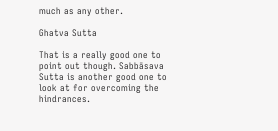much as any other.

Ghatva Sutta

That is a really good one to point out though. Sabbāsava Sutta is another good one to look at for overcoming the hindrances.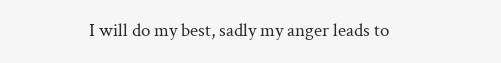I will do my best, sadly my anger leads to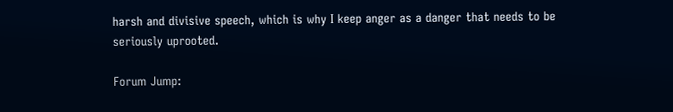harsh and divisive speech, which is why I keep anger as a danger that needs to be seriously uprooted.

Forum Jump: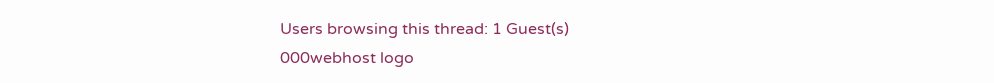Users browsing this thread: 1 Guest(s)
000webhost logo